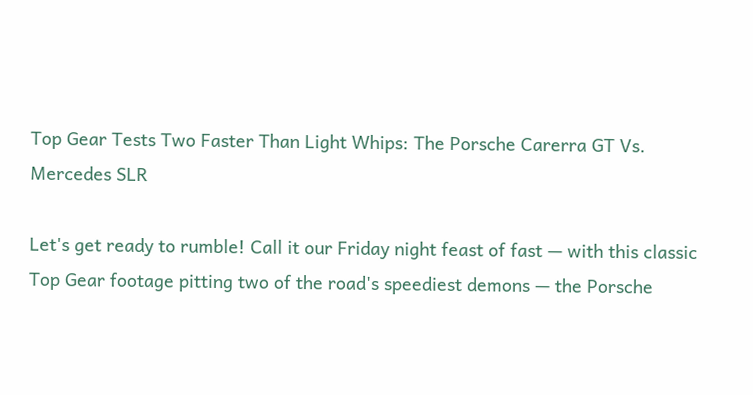Top Gear Tests Two Faster Than Light Whips: The Porsche Carerra GT Vs. Mercedes SLR

Let's get ready to rumble! Call it our Friday night feast of fast — with this classic Top Gear footage pitting two of the road's speediest demons — the Porsche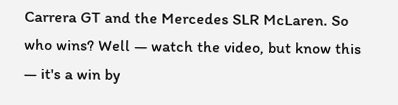Carrera GT and the Mercedes SLR McLaren. So who wins? Well — watch the video, but know this — it's a win by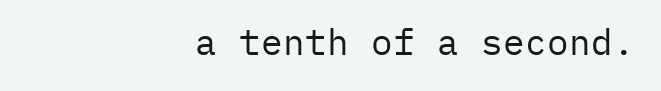a tenth of a second.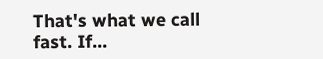That's what we call fast. If…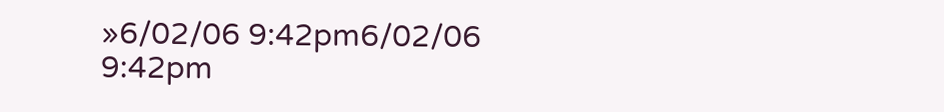»6/02/06 9:42pm6/02/06 9:42pm